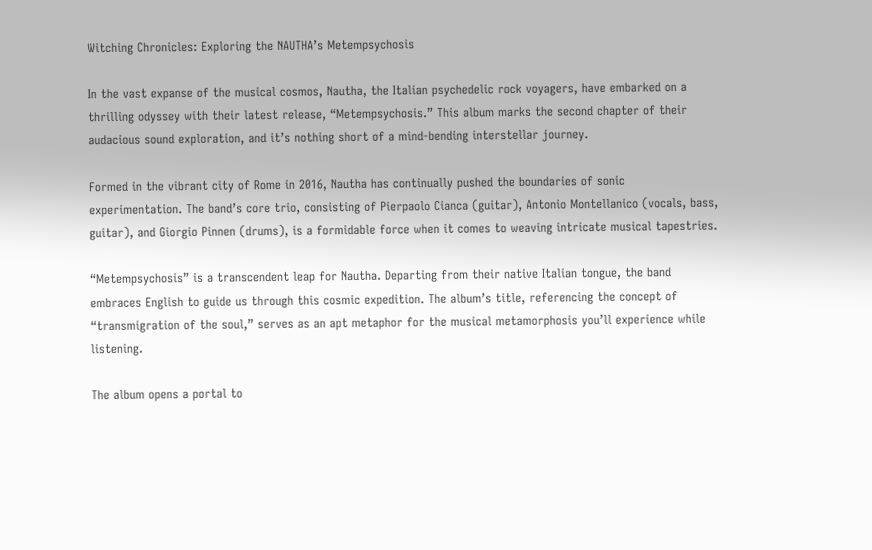Witching Chronicles: Exploring the NAUTHA’s Metempsychosis

In the vast expanse of the musical cosmos, Nautha, the Italian psychedelic rock voyagers, have embarked on a thrilling odyssey with their latest release, “Metempsychosis.” This album marks the second chapter of their audacious sound exploration, and it’s nothing short of a mind-bending interstellar journey.

Formed in the vibrant city of Rome in 2016, Nautha has continually pushed the boundaries of sonic experimentation. The band’s core trio, consisting of Pierpaolo Cianca (guitar), Antonio Montellanico (vocals, bass, guitar), and Giorgio Pinnen (drums), is a formidable force when it comes to weaving intricate musical tapestries.

“Metempsychosis” is a transcendent leap for Nautha. Departing from their native Italian tongue, the band embraces English to guide us through this cosmic expedition. The album’s title, referencing the concept of “transmigration of the soul,” serves as an apt metaphor for the musical metamorphosis you’ll experience while listening.

The album opens a portal to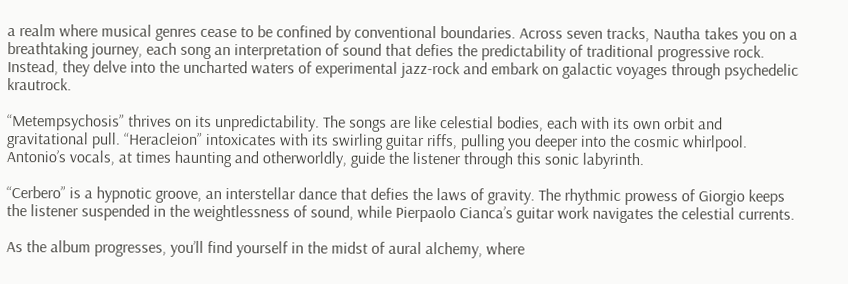a realm where musical genres cease to be confined by conventional boundaries. Across seven tracks, Nautha takes you on a breathtaking journey, each song an interpretation of sound that defies the predictability of traditional progressive rock. Instead, they delve into the uncharted waters of experimental jazz-rock and embark on galactic voyages through psychedelic krautrock.

“Metempsychosis” thrives on its unpredictability. The songs are like celestial bodies, each with its own orbit and gravitational pull. “Heracleion” intoxicates with its swirling guitar riffs, pulling you deeper into the cosmic whirlpool. Antonio’s vocals, at times haunting and otherworldly, guide the listener through this sonic labyrinth.

“Cerbero” is a hypnotic groove, an interstellar dance that defies the laws of gravity. The rhythmic prowess of Giorgio keeps the listener suspended in the weightlessness of sound, while Pierpaolo Cianca’s guitar work navigates the celestial currents.

As the album progresses, you’ll find yourself in the midst of aural alchemy, where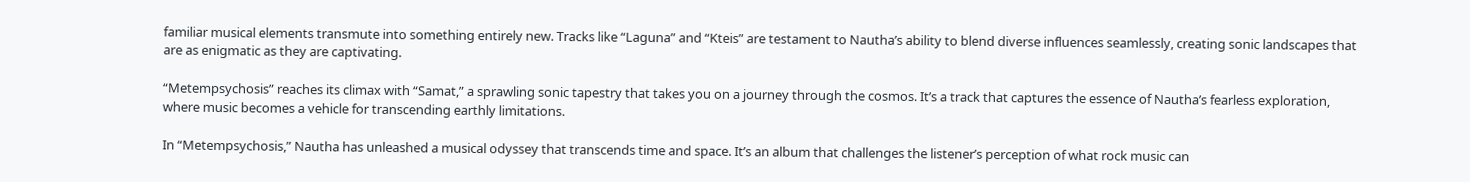familiar musical elements transmute into something entirely new. Tracks like “Laguna” and “Kteis” are testament to Nautha’s ability to blend diverse influences seamlessly, creating sonic landscapes that are as enigmatic as they are captivating.

“Metempsychosis” reaches its climax with “Samat,” a sprawling sonic tapestry that takes you on a journey through the cosmos. It’s a track that captures the essence of Nautha’s fearless exploration, where music becomes a vehicle for transcending earthly limitations.

In “Metempsychosis,” Nautha has unleashed a musical odyssey that transcends time and space. It’s an album that challenges the listener’s perception of what rock music can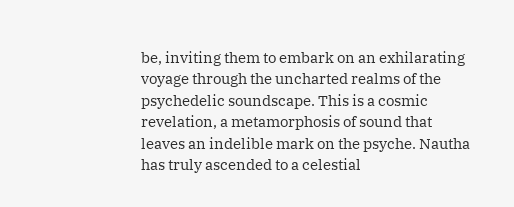be, inviting them to embark on an exhilarating voyage through the uncharted realms of the psychedelic soundscape. This is a cosmic revelation, a metamorphosis of sound that leaves an indelible mark on the psyche. Nautha has truly ascended to a celestial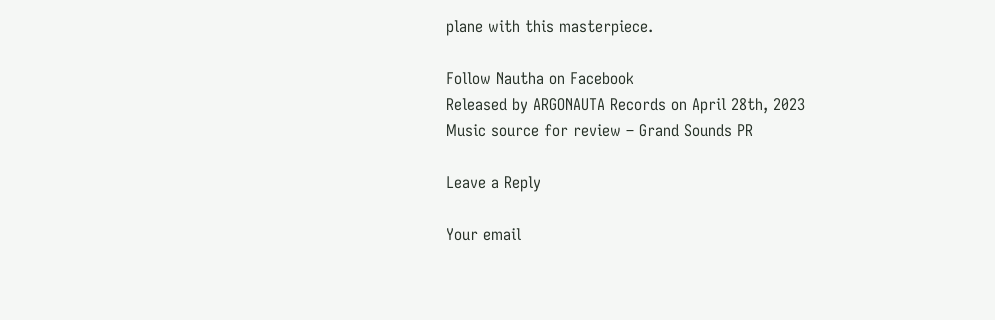plane with this masterpiece.

Follow Nautha on Facebook
Released by ARGONAUTA Records on April 28th, 2023
Music source for review – Grand Sounds PR

Leave a Reply

Your email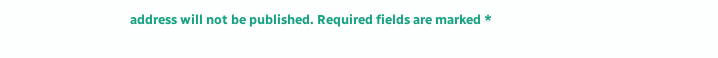address will not be published. Required fields are marked *